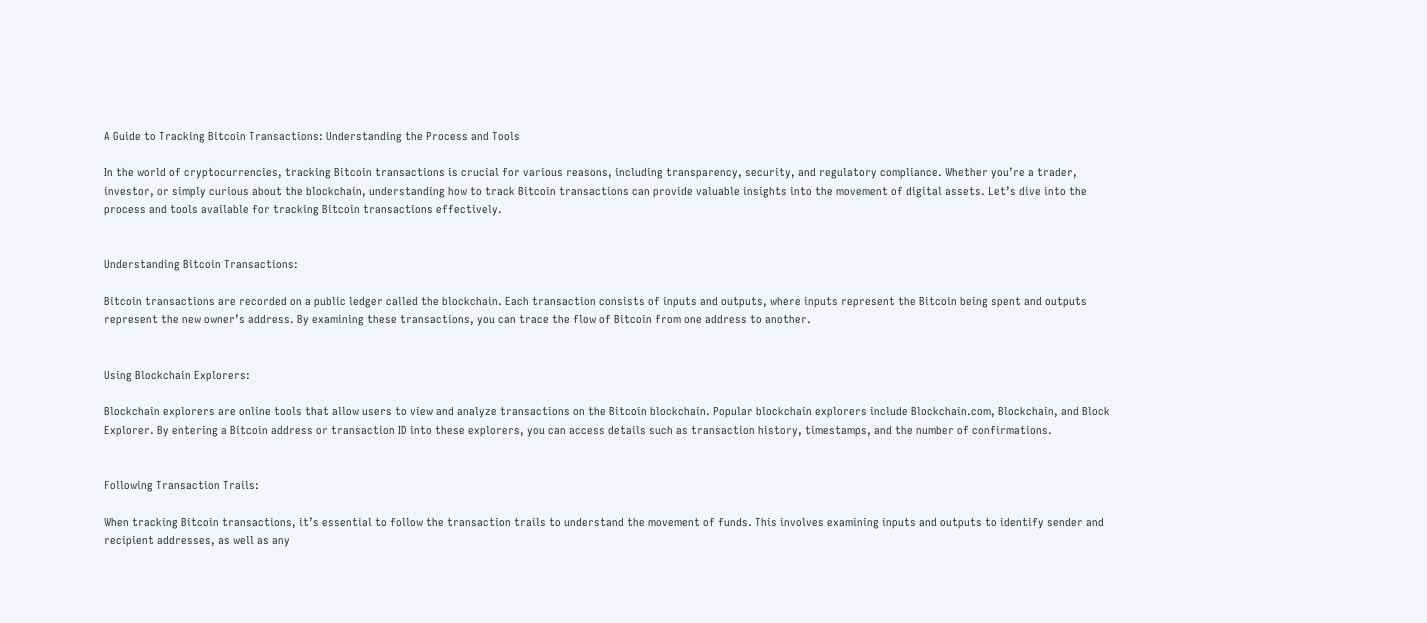A Guide to Tracking Bitcoin Transactions: Understanding the Process and Tools

In the world of cryptocurrencies, tracking Bitcoin transactions is crucial for various reasons, including transparency, security, and regulatory compliance. Whether you’re a trader, investor, or simply curious about the blockchain, understanding how to track Bitcoin transactions can provide valuable insights into the movement of digital assets. Let’s dive into the process and tools available for tracking Bitcoin transactions effectively.


Understanding Bitcoin Transactions:

Bitcoin transactions are recorded on a public ledger called the blockchain. Each transaction consists of inputs and outputs, where inputs represent the Bitcoin being spent and outputs represent the new owner’s address. By examining these transactions, you can trace the flow of Bitcoin from one address to another.


Using Blockchain Explorers:

Blockchain explorers are online tools that allow users to view and analyze transactions on the Bitcoin blockchain. Popular blockchain explorers include Blockchain.com, Blockchain, and Block Explorer. By entering a Bitcoin address or transaction ID into these explorers, you can access details such as transaction history, timestamps, and the number of confirmations.


Following Transaction Trails:

When tracking Bitcoin transactions, it’s essential to follow the transaction trails to understand the movement of funds. This involves examining inputs and outputs to identify sender and recipient addresses, as well as any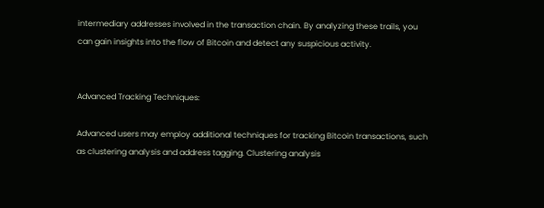intermediary addresses involved in the transaction chain. By analyzing these trails, you can gain insights into the flow of Bitcoin and detect any suspicious activity.


Advanced Tracking Techniques:

Advanced users may employ additional techniques for tracking Bitcoin transactions, such as clustering analysis and address tagging. Clustering analysis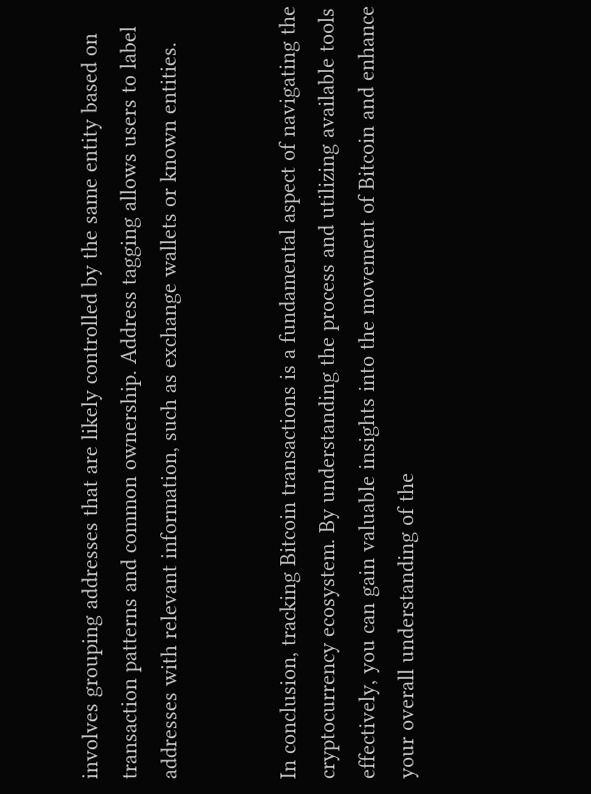involves grouping addresses that are likely controlled by the same entity based on transaction patterns and common ownership. Address tagging allows users to label addresses with relevant information, such as exchange wallets or known entities.


In conclusion, tracking Bitcoin transactions is a fundamental aspect of navigating the cryptocurrency ecosystem. By understanding the process and utilizing available tools effectively, you can gain valuable insights into the movement of Bitcoin and enhance your overall understanding of the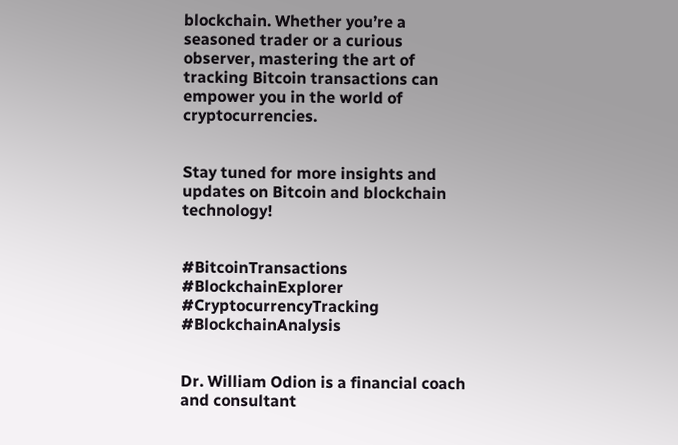blockchain. Whether you’re a seasoned trader or a curious observer, mastering the art of tracking Bitcoin transactions can empower you in the world of cryptocurrencies.


Stay tuned for more insights and updates on Bitcoin and blockchain technology!


#BitcoinTransactions #BlockchainExplorer #CryptocurrencyTracking #BlockchainAnalysis


Dr. William Odion is a financial coach and consultant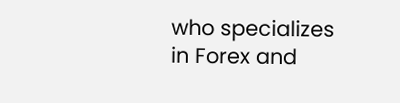who specializes in Forex and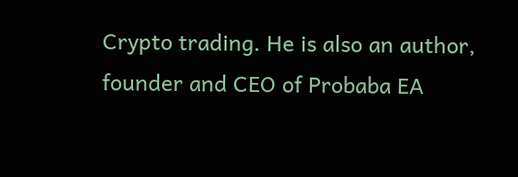Crypto trading. He is also an author, founder and CEO of Probaba EA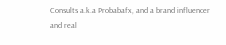Consults a.k.a Probabafx, and a brand influencer and real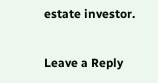estate investor.

Leave a Reply